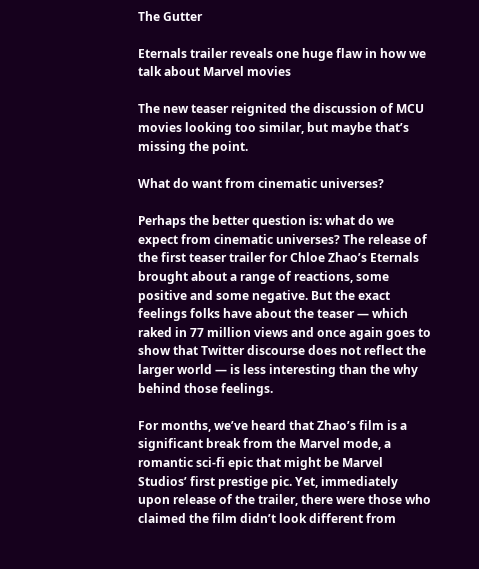The Gutter

Eternals trailer reveals one huge flaw in how we talk about Marvel movies

The new teaser reignited the discussion of MCU movies looking too similar, but maybe that’s missing the point.

What do want from cinematic universes?

Perhaps the better question is: what do we expect from cinematic universes? The release of the first teaser trailer for Chloe Zhao’s Eternals brought about a range of reactions, some positive and some negative. But the exact feelings folks have about the teaser — which raked in 77 million views and once again goes to show that Twitter discourse does not reflect the larger world — is less interesting than the why behind those feelings.

For months, we’ve heard that Zhao’s film is a significant break from the Marvel mode, a romantic sci-fi epic that might be Marvel Studios’ first prestige pic. Yet, immediately upon release of the trailer, there were those who claimed the film didn’t look different from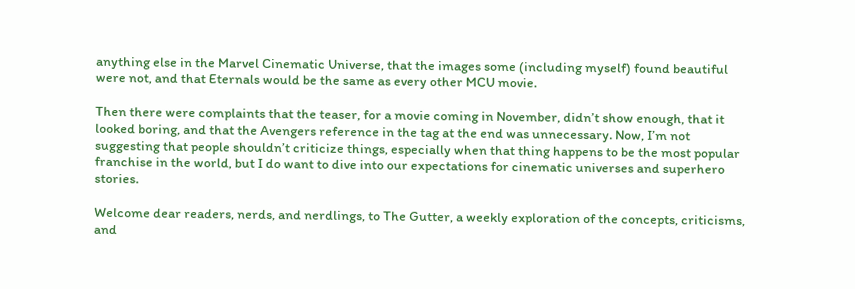anything else in the Marvel Cinematic Universe, that the images some (including myself) found beautiful were not, and that Eternals would be the same as every other MCU movie.

Then there were complaints that the teaser, for a movie coming in November, didn’t show enough, that it looked boring, and that the Avengers reference in the tag at the end was unnecessary. Now, I’m not suggesting that people shouldn’t criticize things, especially when that thing happens to be the most popular franchise in the world, but I do want to dive into our expectations for cinematic universes and superhero stories.

Welcome dear readers, nerds, and nerdlings, to The Gutter, a weekly exploration of the concepts, criticisms, and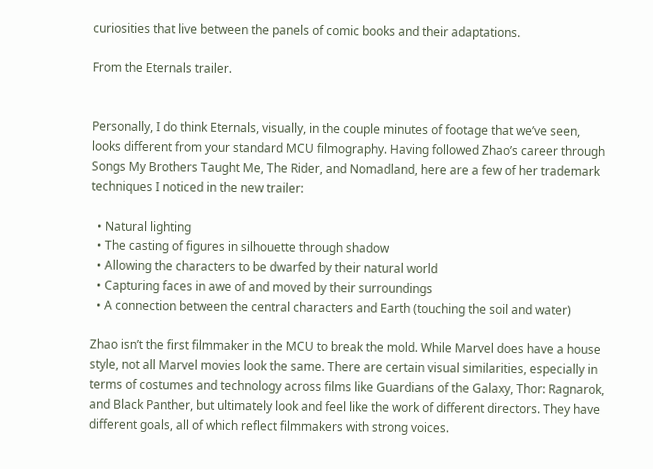curiosities that live between the panels of comic books and their adaptations.

From the Eternals trailer.


Personally, I do think Eternals, visually, in the couple minutes of footage that we’ve seen, looks different from your standard MCU filmography. Having followed Zhao’s career through Songs My Brothers Taught Me, The Rider, and Nomadland, here are a few of her trademark techniques I noticed in the new trailer:

  • Natural lighting
  • The casting of figures in silhouette through shadow
  • Allowing the characters to be dwarfed by their natural world
  • Capturing faces in awe of and moved by their surroundings
  • A connection between the central characters and Earth (touching the soil and water)

Zhao isn’t the first filmmaker in the MCU to break the mold. While Marvel does have a house style, not all Marvel movies look the same. There are certain visual similarities, especially in terms of costumes and technology across films like Guardians of the Galaxy, Thor: Ragnarok, and Black Panther, but ultimately look and feel like the work of different directors. They have different goals, all of which reflect filmmakers with strong voices.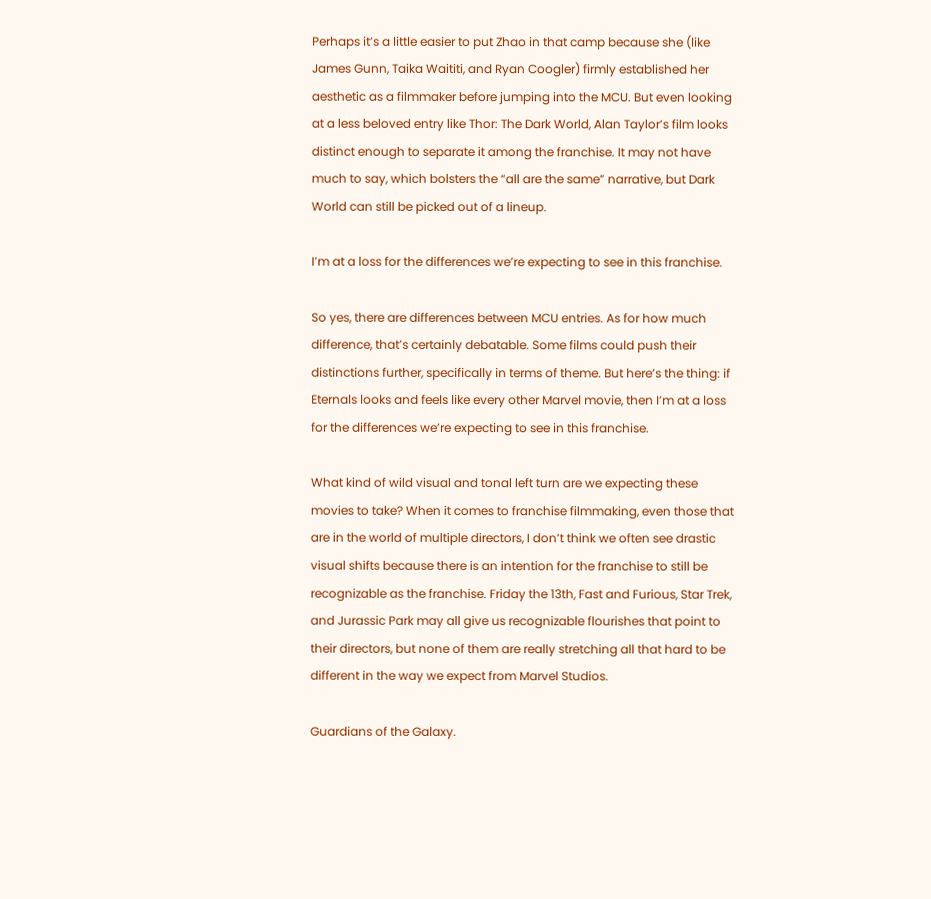Perhaps it’s a little easier to put Zhao in that camp because she (like James Gunn, Taika Waititi, and Ryan Coogler) firmly established her aesthetic as a filmmaker before jumping into the MCU. But even looking at a less beloved entry like Thor: The Dark World, Alan Taylor’s film looks distinct enough to separate it among the franchise. It may not have much to say, which bolsters the “all are the same” narrative, but Dark World can still be picked out of a lineup.

I’m at a loss for the differences we’re expecting to see in this franchise.

So yes, there are differences between MCU entries. As for how much difference, that’s certainly debatable. Some films could push their distinctions further, specifically in terms of theme. But here’s the thing: if Eternals looks and feels like every other Marvel movie, then I’m at a loss for the differences we’re expecting to see in this franchise.

What kind of wild visual and tonal left turn are we expecting these movies to take? When it comes to franchise filmmaking, even those that are in the world of multiple directors, I don’t think we often see drastic visual shifts because there is an intention for the franchise to still be recognizable as the franchise. Friday the 13th, Fast and Furious, Star Trek, and Jurassic Park may all give us recognizable flourishes that point to their directors, but none of them are really stretching all that hard to be different in the way we expect from Marvel Studios.

Guardians of the Galaxy.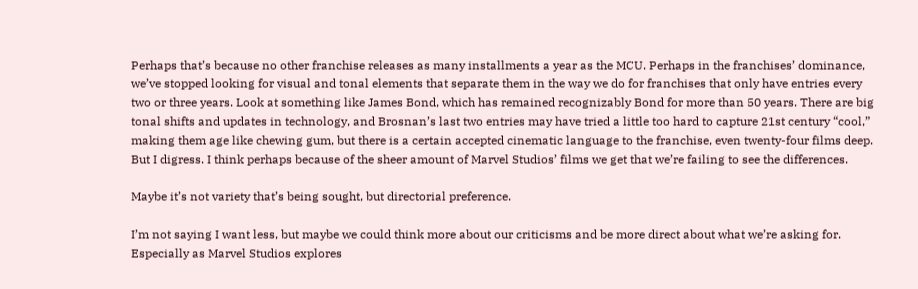Perhaps that’s because no other franchise releases as many installments a year as the MCU. Perhaps in the franchises’ dominance, we’ve stopped looking for visual and tonal elements that separate them in the way we do for franchises that only have entries every two or three years. Look at something like James Bond, which has remained recognizably Bond for more than 50 years. There are big tonal shifts and updates in technology, and Brosnan’s last two entries may have tried a little too hard to capture 21st century “cool,” making them age like chewing gum, but there is a certain accepted cinematic language to the franchise, even twenty-four films deep. But I digress. I think perhaps because of the sheer amount of Marvel Studios’ films we get that we’re failing to see the differences.

Maybe it’s not variety that’s being sought, but directorial preference.

I’m not saying I want less, but maybe we could think more about our criticisms and be more direct about what we’re asking for. Especially as Marvel Studios explores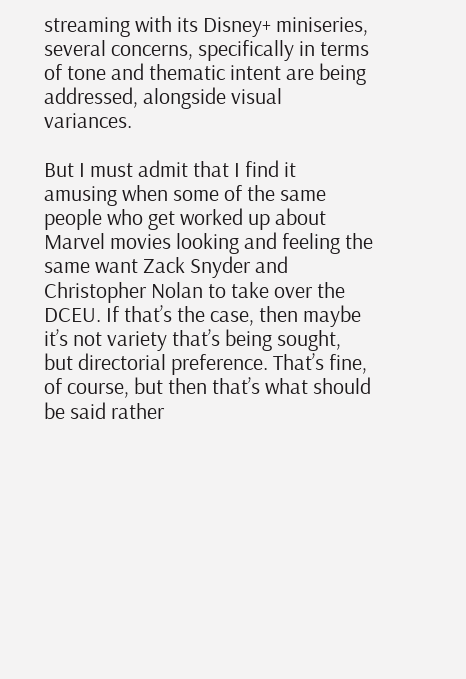streaming with its Disney+ miniseries, several concerns, specifically in terms of tone and thematic intent are being addressed, alongside visual variances.

But I must admit that I find it amusing when some of the same people who get worked up about Marvel movies looking and feeling the same want Zack Snyder and Christopher Nolan to take over the DCEU. If that’s the case, then maybe it’s not variety that’s being sought, but directorial preference. That’s fine, of course, but then that’s what should be said rather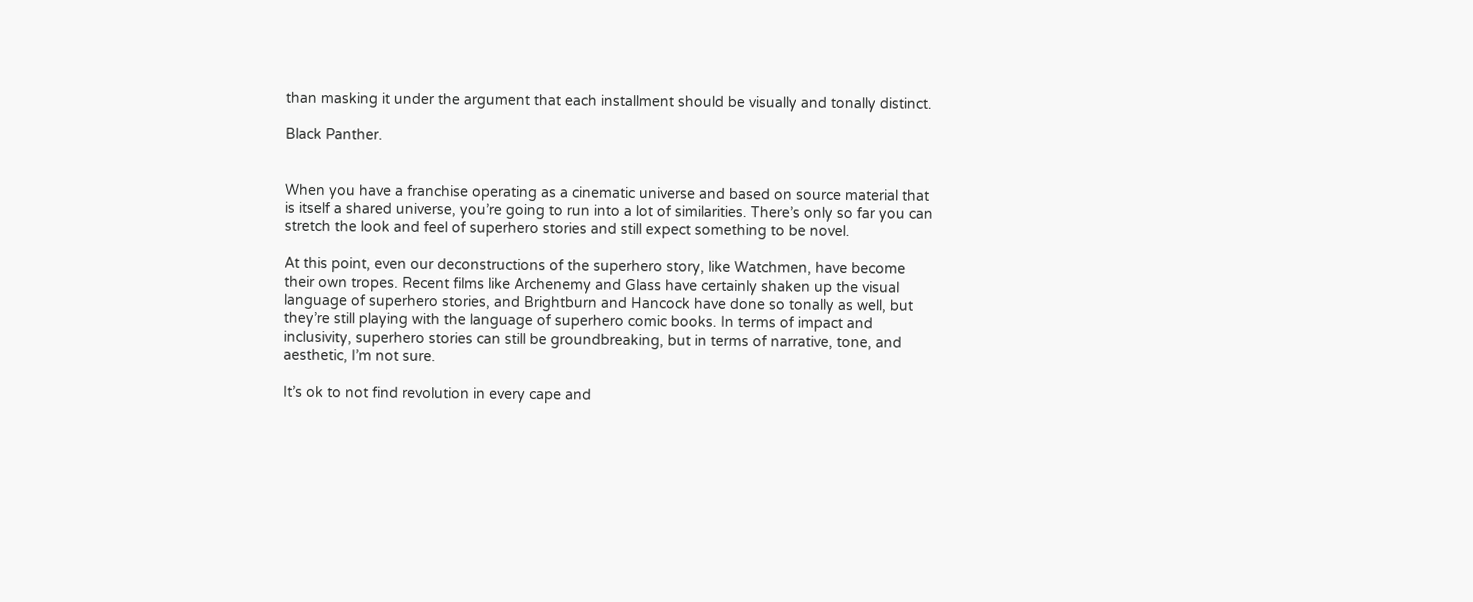than masking it under the argument that each installment should be visually and tonally distinct.

Black Panther.


When you have a franchise operating as a cinematic universe and based on source material that is itself a shared universe, you’re going to run into a lot of similarities. There’s only so far you can stretch the look and feel of superhero stories and still expect something to be novel.

At this point, even our deconstructions of the superhero story, like Watchmen, have become their own tropes. Recent films like Archenemy and Glass have certainly shaken up the visual language of superhero stories, and Brightburn and Hancock have done so tonally as well, but they’re still playing with the language of superhero comic books. In terms of impact and inclusivity, superhero stories can still be groundbreaking, but in terms of narrative, tone, and aesthetic, I’m not sure.

It’s ok to not find revolution in every cape and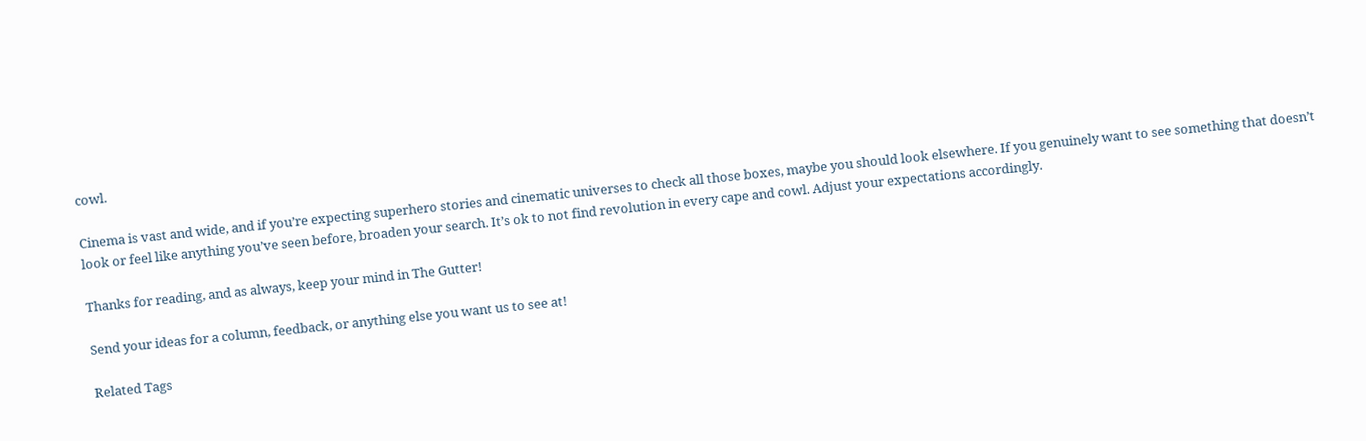cowl.

Cinema is vast and wide, and if you’re expecting superhero stories and cinematic universes to check all those boxes, maybe you should look elsewhere. If you genuinely want to see something that doesn’t look or feel like anything you’ve seen before, broaden your search. It’s ok to not find revolution in every cape and cowl. Adjust your expectations accordingly.

Thanks for reading, and as always, keep your mind in The Gutter!

Send your ideas for a column, feedback, or anything else you want us to see at!

Related Tags